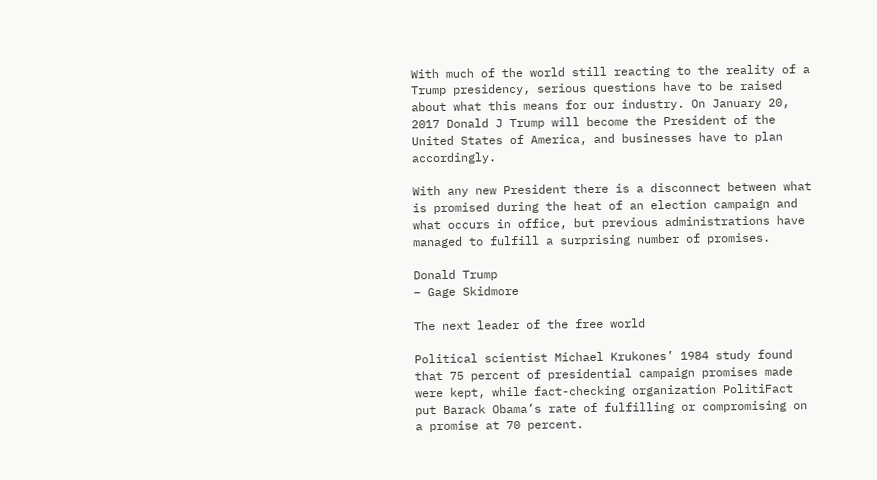With much of the world still reacting to the reality of a Trump presidency, serious questions have to be raised about what this means for our industry. On January 20, 2017 Donald J Trump will become the President of the United States of America, and businesses have to plan accordingly.

With any new President there is a disconnect between what is promised during the heat of an election campaign and what occurs in office, but previous administrations have managed to fulfill a surprising number of promises.

Donald Trump
– Gage Skidmore

The next leader of the free world

Political scientist Michael Krukones’ 1984 study found that 75 percent of presidential campaign promises made were kept, while fact-checking organization PolitiFact put Barack Obama’s rate of fulfilling or compromising on a promise at 70 percent.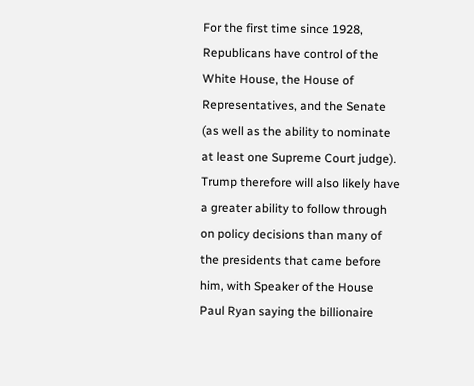For the first time since 1928, Republicans have control of the White House, the House of Representatives, and the Senate (as well as the ability to nominate at least one Supreme Court judge). Trump therefore will also likely have a greater ability to follow through on policy decisions than many of the presidents that came before him, with Speaker of the House Paul Ryan saying the billionaire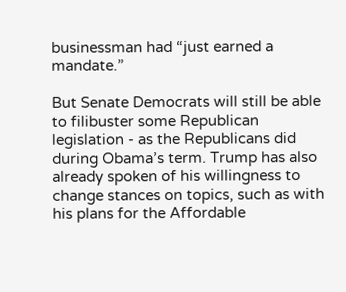businessman had “just earned a mandate.”

But Senate Democrats will still be able to filibuster some Republican legislation - as the Republicans did during Obama’s term. Trump has also already spoken of his willingness to change stances on topics, such as with his plans for the Affordable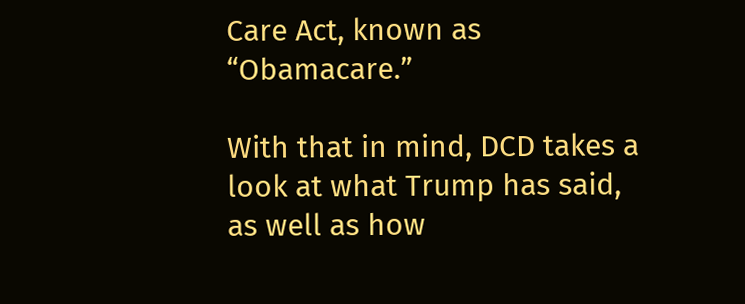Care Act, known as “Obamacare.”

With that in mind, DCD takes a look at what Trump has said, as well as how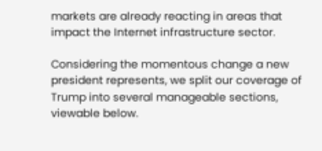markets are already reacting in areas that impact the Internet infrastructure sector.

Considering the momentous change a new president represents, we split our coverage of Trump into several manageable sections, viewable below.